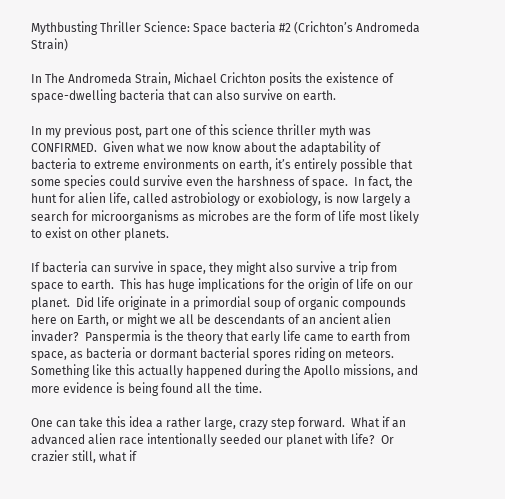Mythbusting Thriller Science: Space bacteria #2 (Crichton’s Andromeda Strain)

In The Andromeda Strain, Michael Crichton posits the existence of space-dwelling bacteria that can also survive on earth.

In my previous post, part one of this science thriller myth was CONFIRMED.  Given what we now know about the adaptability of bacteria to extreme environments on earth, it’s entirely possible that some species could survive even the harshness of space.  In fact, the hunt for alien life, called astrobiology or exobiology, is now largely a search for microorganisms as microbes are the form of life most likely to exist on other planets.

If bacteria can survive in space, they might also survive a trip from space to earth.  This has huge implications for the origin of life on our planet.  Did life originate in a primordial soup of organic compounds here on Earth, or might we all be descendants of an ancient alien invader?  Panspermia is the theory that early life came to earth from space, as bacteria or dormant bacterial spores riding on meteors.  Something like this actually happened during the Apollo missions, and more evidence is being found all the time.

One can take this idea a rather large, crazy step forward.  What if an advanced alien race intentionally seeded our planet with life?  Or crazier still, what if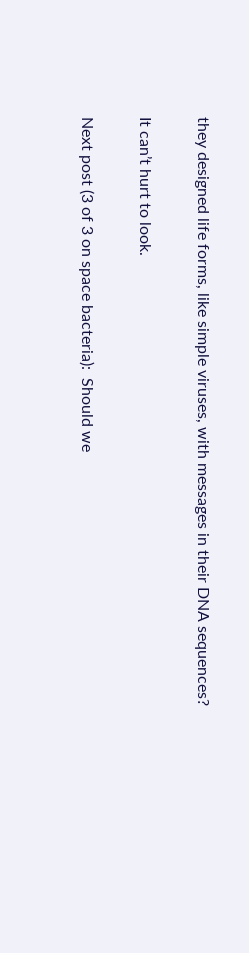they designed life forms, like simple viruses, with messages in their DNA sequences?

It can’t hurt to look.

Next post (3 of 3 on space bacteria):  Should we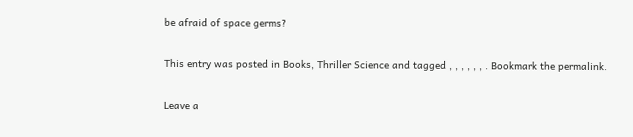be afraid of space germs?

This entry was posted in Books, Thriller Science and tagged , , , , , , . Bookmark the permalink.

Leave a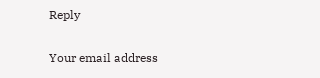Reply

Your email address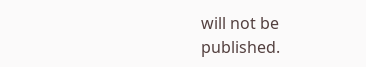will not be published.